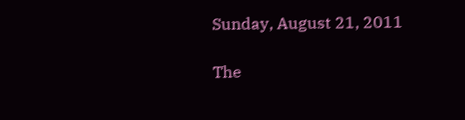Sunday, August 21, 2011

The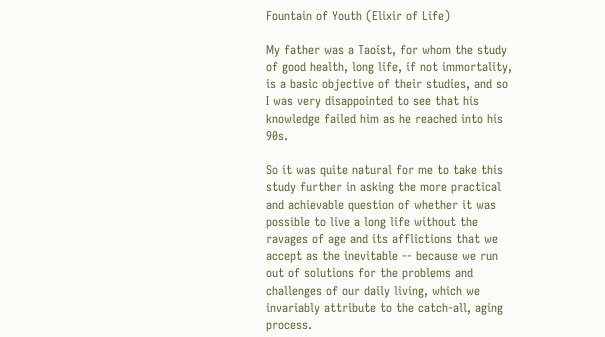Fountain of Youth (Elixir of Life)

My father was a Taoist, for whom the study of good health, long life, if not immortality, is a basic objective of their studies, and so I was very disappointed to see that his knowledge failed him as he reached into his 90s.

So it was quite natural for me to take this study further in asking the more practical and achievable question of whether it was possible to live a long life without the ravages of age and its afflictions that we accept as the inevitable -- because we run out of solutions for the problems and challenges of our daily living, which we invariably attribute to the catch-all, aging process.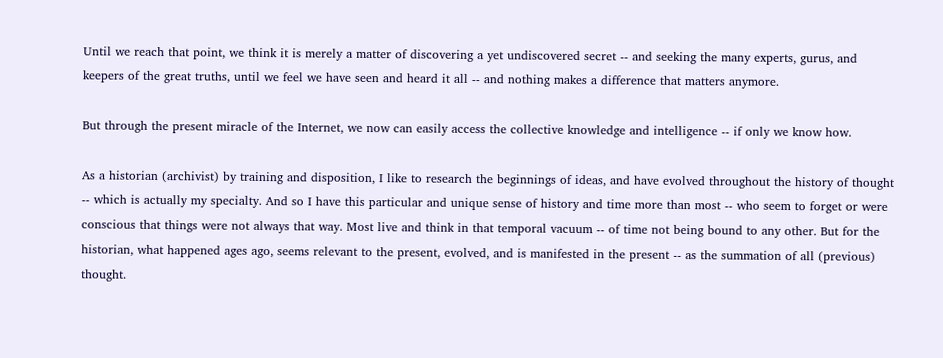Until we reach that point, we think it is merely a matter of discovering a yet undiscovered secret -- and seeking the many experts, gurus, and keepers of the great truths, until we feel we have seen and heard it all -- and nothing makes a difference that matters anymore.

But through the present miracle of the Internet, we now can easily access the collective knowledge and intelligence -- if only we know how.

As a historian (archivist) by training and disposition, I like to research the beginnings of ideas, and have evolved throughout the history of thought -- which is actually my specialty. And so I have this particular and unique sense of history and time more than most -- who seem to forget or were conscious that things were not always that way. Most live and think in that temporal vacuum -- of time not being bound to any other. But for the historian, what happened ages ago, seems relevant to the present, evolved, and is manifested in the present -- as the summation of all (previous) thought.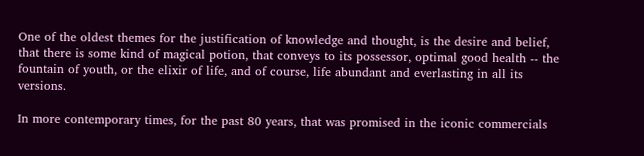One of the oldest themes for the justification of knowledge and thought, is the desire and belief, that there is some kind of magical potion, that conveys to its possessor, optimal good health -- the fountain of youth, or the elixir of life, and of course, life abundant and everlasting in all its versions.

In more contemporary times, for the past 80 years, that was promised in the iconic commercials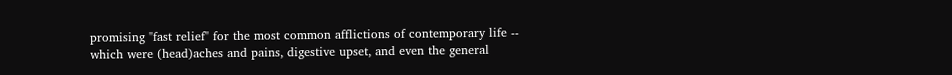promising "fast relief" for the most common afflictions of contemporary life -- which were (head)aches and pains, digestive upset, and even the general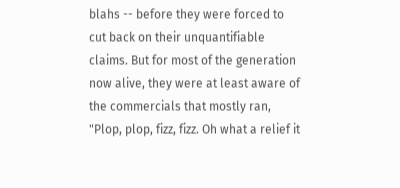blahs -- before they were forced to cut back on their unquantifiable claims. But for most of the generation now alive, they were at least aware of the commercials that mostly ran, "Plop, plop, fizz, fizz. Oh what a relief it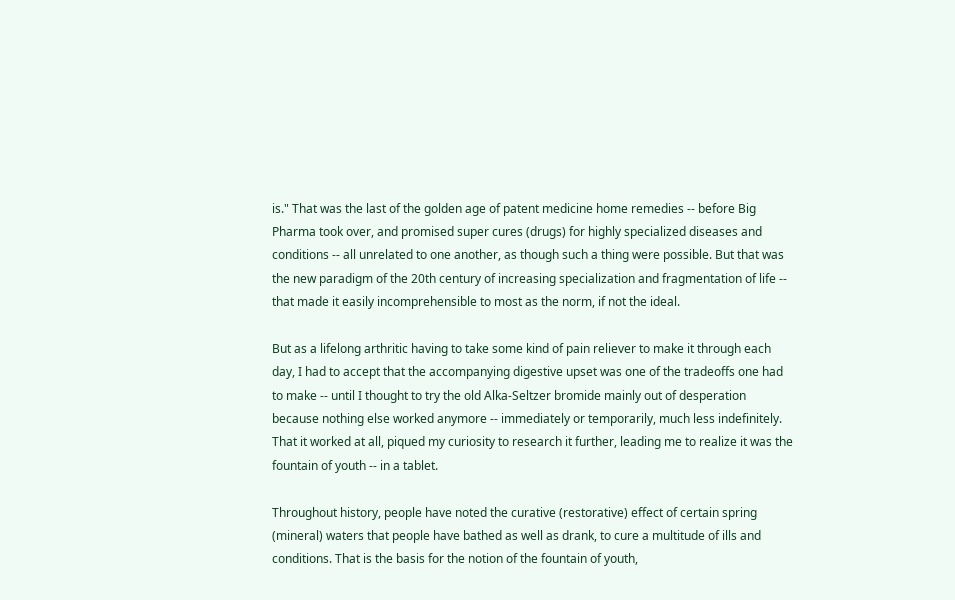is." That was the last of the golden age of patent medicine home remedies -- before Big Pharma took over, and promised super cures (drugs) for highly specialized diseases and conditions -- all unrelated to one another, as though such a thing were possible. But that was the new paradigm of the 20th century of increasing specialization and fragmentation of life -- that made it easily incomprehensible to most as the norm, if not the ideal.

But as a lifelong arthritic having to take some kind of pain reliever to make it through each day, I had to accept that the accompanying digestive upset was one of the tradeoffs one had to make -- until I thought to try the old Alka-Seltzer bromide mainly out of desperation because nothing else worked anymore -- immediately or temporarily, much less indefinitely. That it worked at all, piqued my curiosity to research it further, leading me to realize it was the fountain of youth -- in a tablet.

Throughout history, people have noted the curative (restorative) effect of certain spring (mineral) waters that people have bathed as well as drank, to cure a multitude of ills and conditions. That is the basis for the notion of the fountain of youth,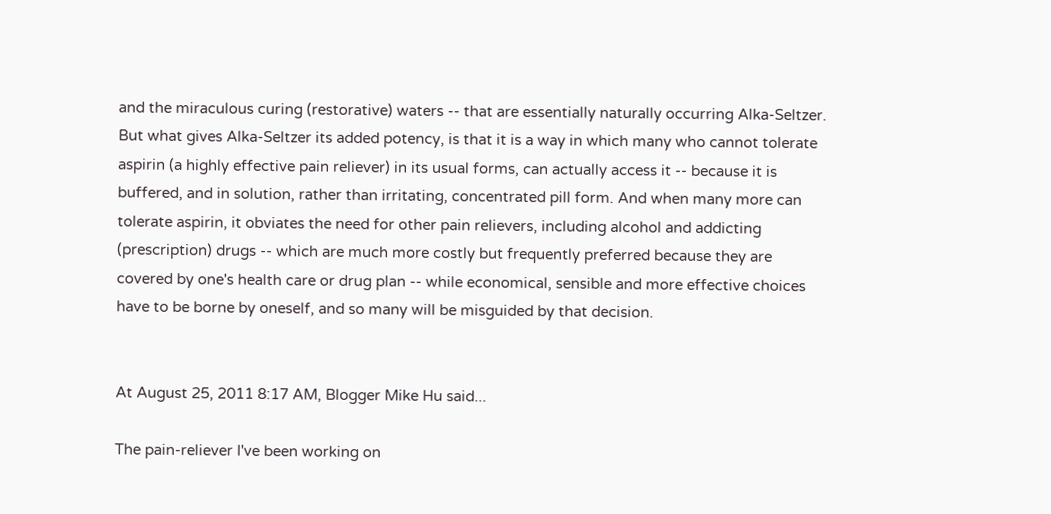and the miraculous curing (restorative) waters -- that are essentially naturally occurring Alka-Seltzer. But what gives Alka-Seltzer its added potency, is that it is a way in which many who cannot tolerate aspirin (a highly effective pain reliever) in its usual forms, can actually access it -- because it is buffered, and in solution, rather than irritating, concentrated pill form. And when many more can tolerate aspirin, it obviates the need for other pain relievers, including alcohol and addicting (prescription) drugs -- which are much more costly but frequently preferred because they are covered by one's health care or drug plan -- while economical, sensible and more effective choices have to be borne by oneself, and so many will be misguided by that decision.


At August 25, 2011 8:17 AM, Blogger Mike Hu said...

The pain-reliever I've been working on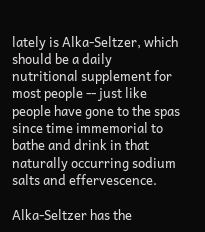lately is Alka-Seltzer, which should be a daily nutritional supplement for most people -- just like people have gone to the spas since time immemorial to bathe and drink in that naturally occurring sodium salts and effervescence.

Alka-Seltzer has the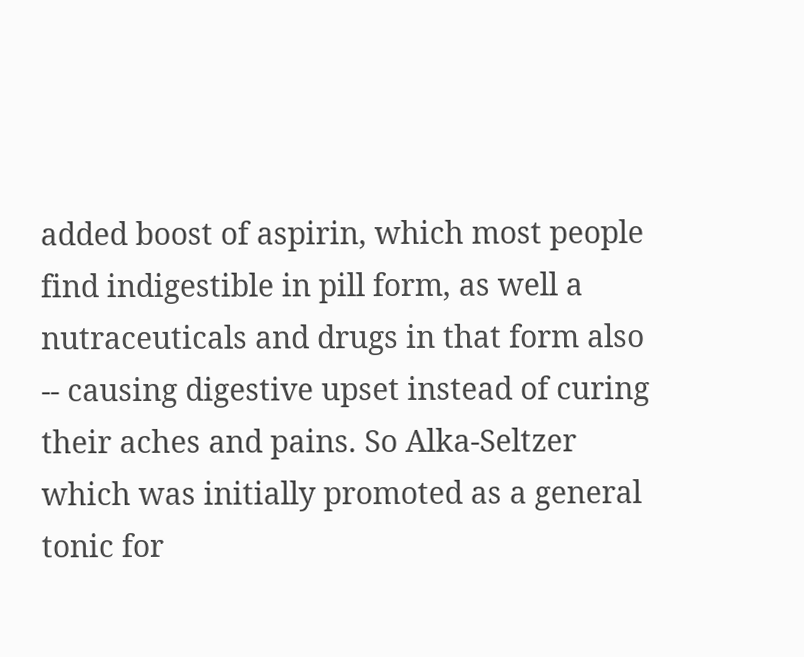added boost of aspirin, which most people find indigestible in pill form, as well a nutraceuticals and drugs in that form also -- causing digestive upset instead of curing their aches and pains. So Alka-Seltzer which was initially promoted as a general tonic for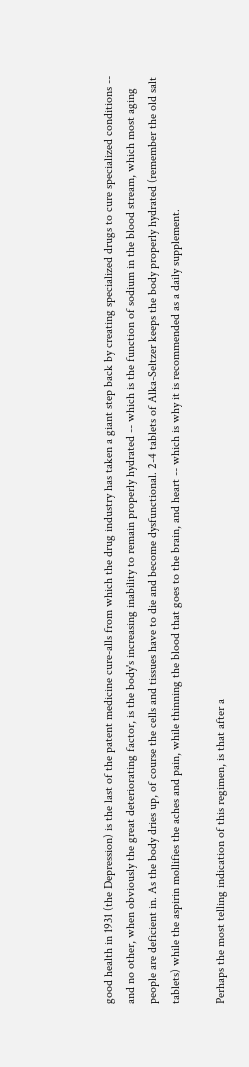good health in 1931 (the Depression) is the last of the patent medicine cure-alls from which the drug industry has taken a giant step back by creating specialized drugs to cure specialized conditions -- and no other, when obviously the great deteriorating factor, is the body's increasing inability to remain properly hydrated -- which is the function of sodium in the blood stream, which most aging people are deficient in. As the body dries up, of course the cells and tissues have to die and become dysfunctional. 2-4 tablets of Alka-Seltzer keeps the body properly hydrated (remember the old salt tablets) while the aspirin mollifies the aches and pain, while thinning the blood that goes to the brain, and heart -- which is why it is recommended as a daily supplement.

Perhaps the most telling indication of this regimen, is that after a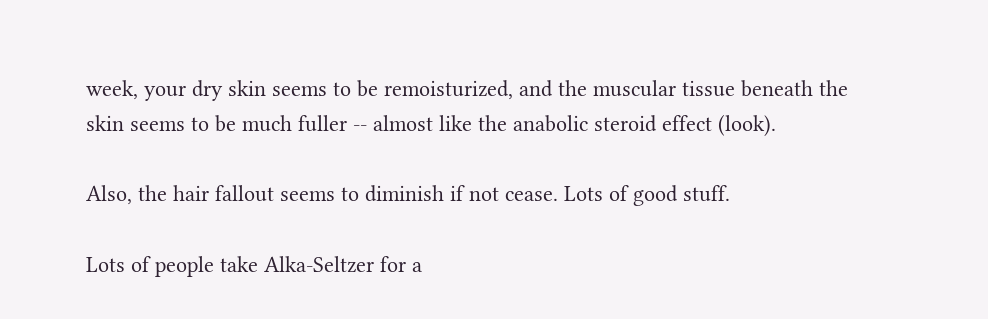week, your dry skin seems to be remoisturized, and the muscular tissue beneath the skin seems to be much fuller -- almost like the anabolic steroid effect (look).

Also, the hair fallout seems to diminish if not cease. Lots of good stuff.

Lots of people take Alka-Seltzer for a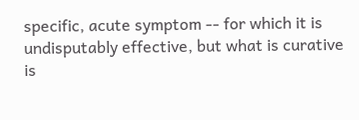specific, acute symptom -- for which it is undisputably effective, but what is curative is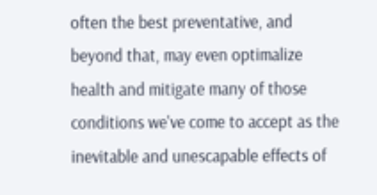often the best preventative, and beyond that, may even optimalize health and mitigate many of those conditions we've come to accept as the inevitable and unescapable effects of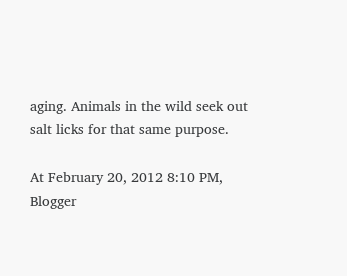aging. Animals in the wild seek out salt licks for that same purpose.

At February 20, 2012 8:10 PM, Blogger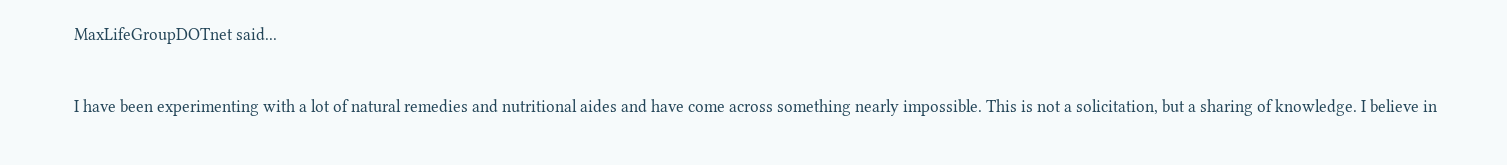MaxLifeGroupDOTnet said...


I have been experimenting with a lot of natural remedies and nutritional aides and have come across something nearly impossible. This is not a solicitation, but a sharing of knowledge. I believe in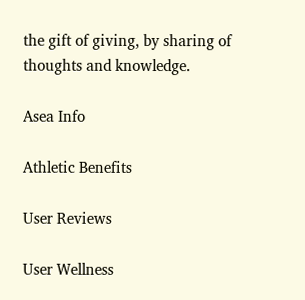the gift of giving, by sharing of thoughts and knowledge.

Asea Info

Athletic Benefits

User Reviews

User Wellness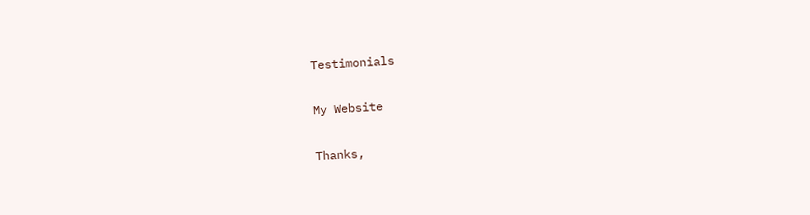Testimonials

My Website

Thanks,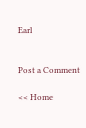Earl


Post a Comment

<< Home